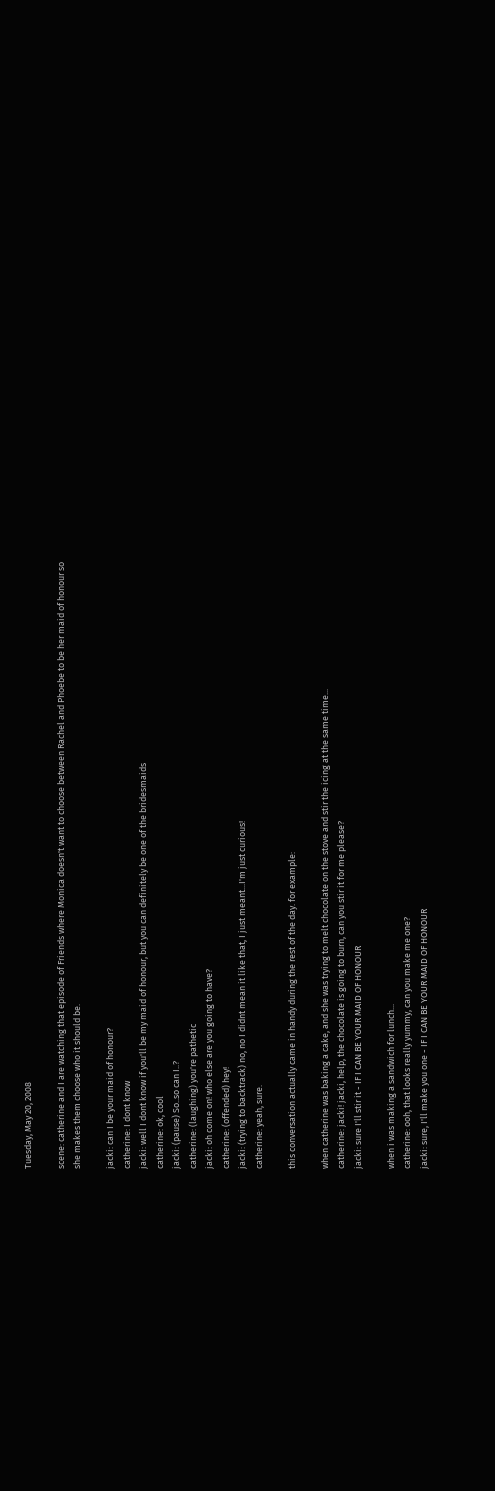Tuesday, May 20, 2008

scene: catherine and I are watching that episode of Friends where Monica doesn't want to choose between Rachel and Phoebe to be her maid of honour so she makes them choose who it should be.

jacki: can I be your maid of honour?
catherine: I dont know
jacki: well I dont know if you'll be my maid of honour, but you can definitely be one of the bridesmaids
catherine: ok, cool
jacki: (pause) So..so can I..?
catherine: (laughing) you're pathetic
jacki: oh come on! who else are you going to have?
catherine: (offended) hey!
jacki: (trying to backtrack) no, no I didnt mean it like that, I just meant...I'm just curious!
catherine: yeah, sure.

this conversation actually came in handy during the rest of the day. for example:

when catherine was baking a cake, and she was trying to melt chocolate on the stove and stir the icing at the same time...
catherine: jacki! jacki, help, the chocolate is going to burn, can you stir it for me please?
jacki: sure I'll stir it - IF I CAN BE YOUR MAID OF HONOUR

when i was making a sandwich for lunch...
catherine: ooh, that looks really yummy, can you make me one?
jacki: sure, I'll make you one - IF I CAN BE YOUR MAID OF HONOUR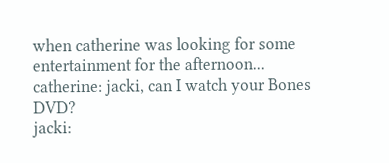when catherine was looking for some entertainment for the afternoon...
catherine: jacki, can I watch your Bones DVD?
jacki: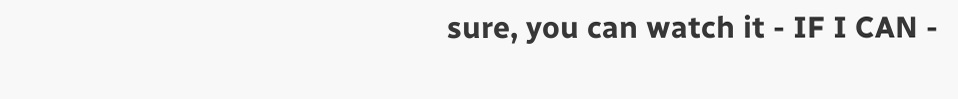sure, you can watch it - IF I CAN -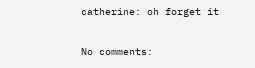catherine: oh forget it

No comments: